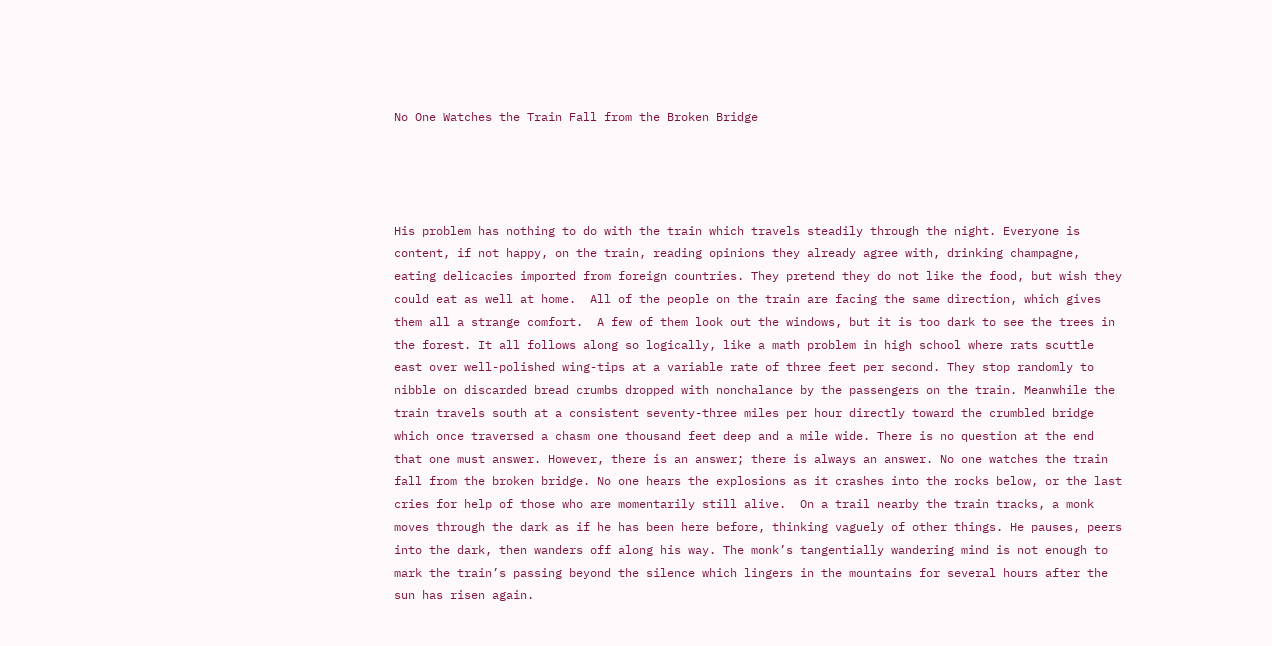No One Watches the Train Fall from the Broken Bridge




His problem has nothing to do with the train which travels steadily through the night. Everyone is content, if not happy, on the train, reading opinions they already agree with, drinking champagne, eating delicacies imported from foreign countries. They pretend they do not like the food, but wish they could eat as well at home.  All of the people on the train are facing the same direction, which gives them all a strange comfort.  A few of them look out the windows, but it is too dark to see the trees in the forest. It all follows along so logically, like a math problem in high school where rats scuttle east over well-polished wing-tips at a variable rate of three feet per second. They stop randomly to nibble on discarded bread crumbs dropped with nonchalance by the passengers on the train. Meanwhile the train travels south at a consistent seventy-three miles per hour directly toward the crumbled bridge which once traversed a chasm one thousand feet deep and a mile wide. There is no question at the end that one must answer. However, there is an answer; there is always an answer. No one watches the train fall from the broken bridge. No one hears the explosions as it crashes into the rocks below, or the last cries for help of those who are momentarily still alive.  On a trail nearby the train tracks, a monk moves through the dark as if he has been here before, thinking vaguely of other things. He pauses, peers into the dark, then wanders off along his way. The monk’s tangentially wandering mind is not enough to mark the train’s passing beyond the silence which lingers in the mountains for several hours after the sun has risen again.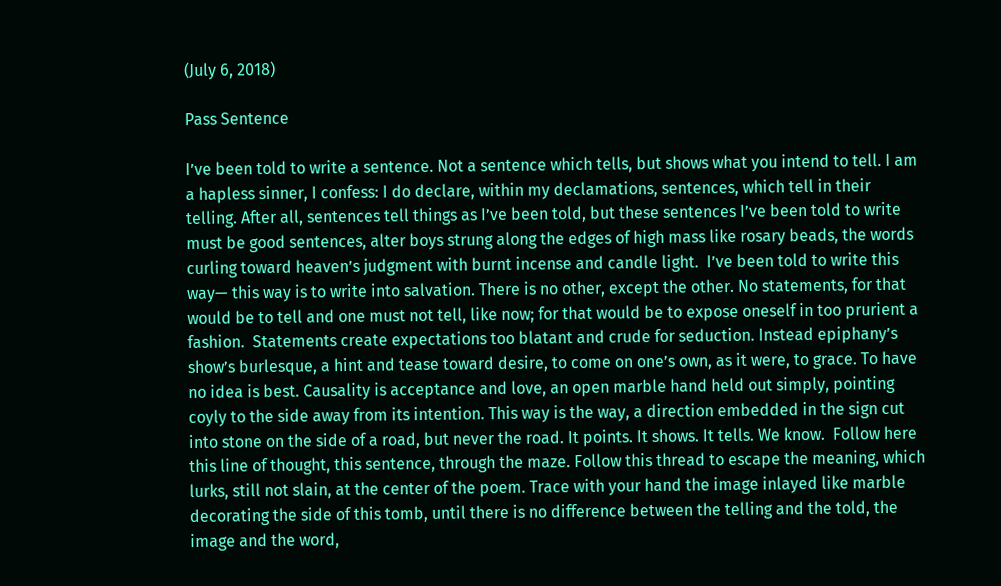(July 6, 2018)

Pass Sentence

I’ve been told to write a sentence. Not a sentence which tells, but shows what you intend to tell. I am a hapless sinner, I confess: I do declare, within my declamations, sentences, which tell in their telling. After all, sentences tell things as I’ve been told, but these sentences I’ve been told to write must be good sentences, alter boys strung along the edges of high mass like rosary beads, the words curling toward heaven’s judgment with burnt incense and candle light.  I’ve been told to write this way— this way is to write into salvation. There is no other, except the other. No statements, for that would be to tell and one must not tell, like now; for that would be to expose oneself in too prurient a fashion.  Statements create expectations too blatant and crude for seduction. Instead epiphany’s show’s burlesque, a hint and tease toward desire, to come on one’s own, as it were, to grace. To have no idea is best. Causality is acceptance and love, an open marble hand held out simply, pointing coyly to the side away from its intention. This way is the way, a direction embedded in the sign cut into stone on the side of a road, but never the road. It points. It shows. It tells. We know.  Follow here this line of thought, this sentence, through the maze. Follow this thread to escape the meaning, which lurks, still not slain, at the center of the poem. Trace with your hand the image inlayed like marble decorating the side of this tomb, until there is no difference between the telling and the told, the image and the word,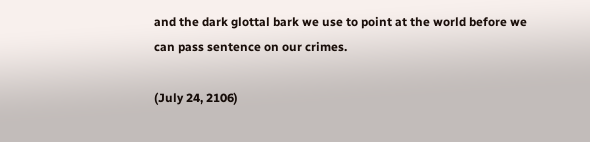and the dark glottal bark we use to point at the world before we can pass sentence on our crimes.

(July 24, 2106)